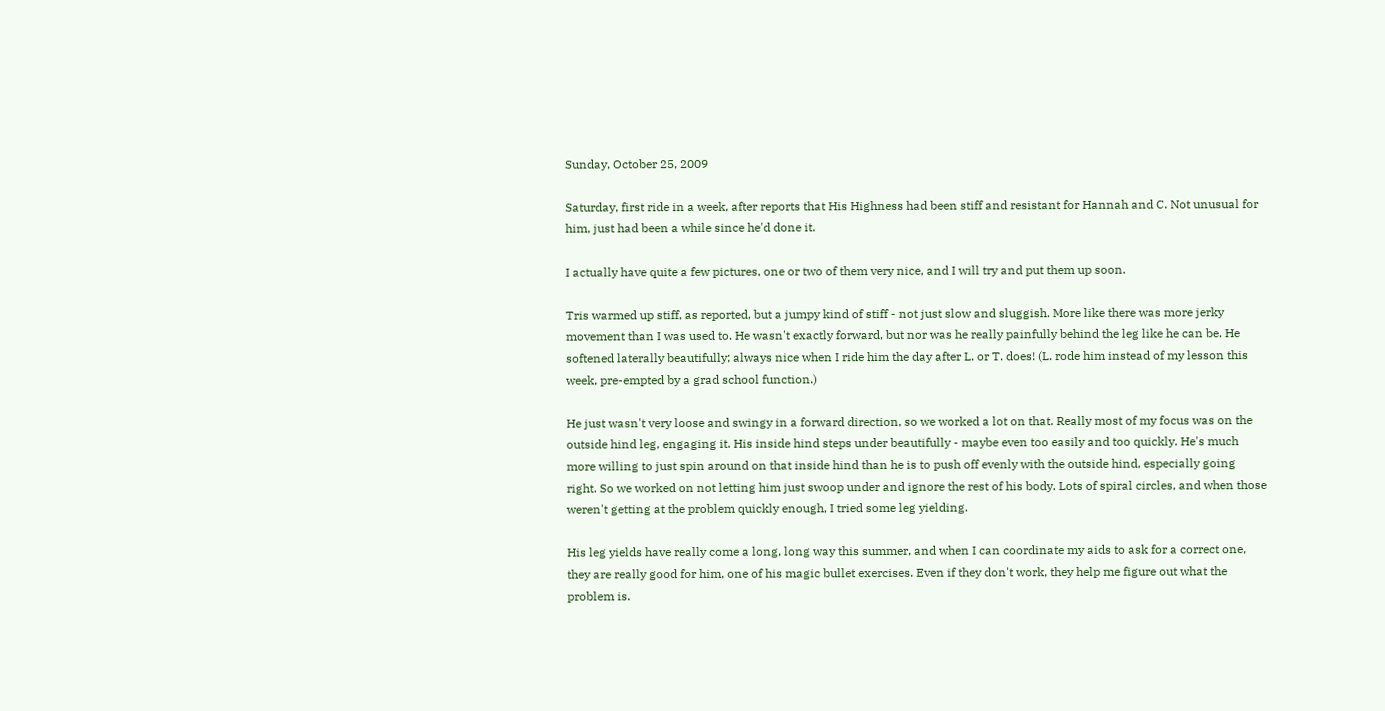Sunday, October 25, 2009

Saturday, first ride in a week, after reports that His Highness had been stiff and resistant for Hannah and C. Not unusual for him, just had been a while since he'd done it.

I actually have quite a few pictures, one or two of them very nice, and I will try and put them up soon.

Tris warmed up stiff, as reported, but a jumpy kind of stiff - not just slow and sluggish. More like there was more jerky movement than I was used to. He wasn't exactly forward, but nor was he really painfully behind the leg like he can be. He softened laterally beautifully; always nice when I ride him the day after L. or T. does! (L. rode him instead of my lesson this week, pre-empted by a grad school function.)

He just wasn't very loose and swingy in a forward direction, so we worked a lot on that. Really most of my focus was on the outside hind leg, engaging it. His inside hind steps under beautifully - maybe even too easily and too quickly. He's much more willing to just spin around on that inside hind than he is to push off evenly with the outside hind, especially going right. So we worked on not letting him just swoop under and ignore the rest of his body. Lots of spiral circles, and when those weren't getting at the problem quickly enough, I tried some leg yielding.

His leg yields have really come a long, long way this summer, and when I can coordinate my aids to ask for a correct one, they are really good for him, one of his magic bullet exercises. Even if they don't work, they help me figure out what the problem is.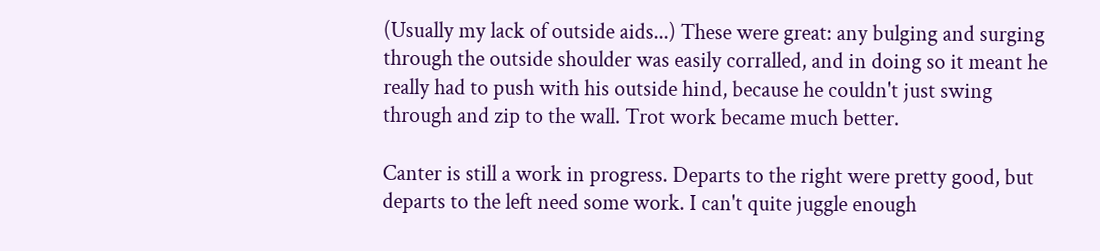(Usually my lack of outside aids...) These were great: any bulging and surging through the outside shoulder was easily corralled, and in doing so it meant he really had to push with his outside hind, because he couldn't just swing through and zip to the wall. Trot work became much better.

Canter is still a work in progress. Departs to the right were pretty good, but departs to the left need some work. I can't quite juggle enough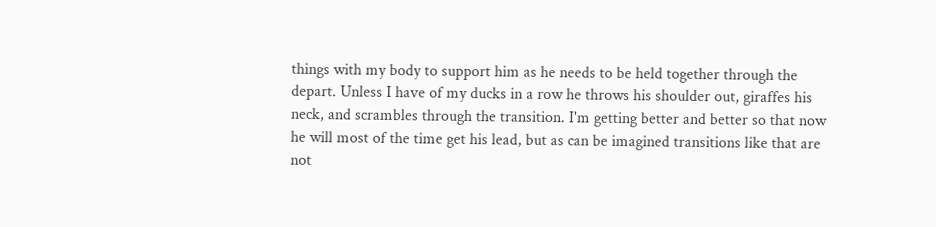things with my body to support him as he needs to be held together through the depart. Unless I have of my ducks in a row he throws his shoulder out, giraffes his neck, and scrambles through the transition. I'm getting better and better so that now he will most of the time get his lead, but as can be imagined transitions like that are not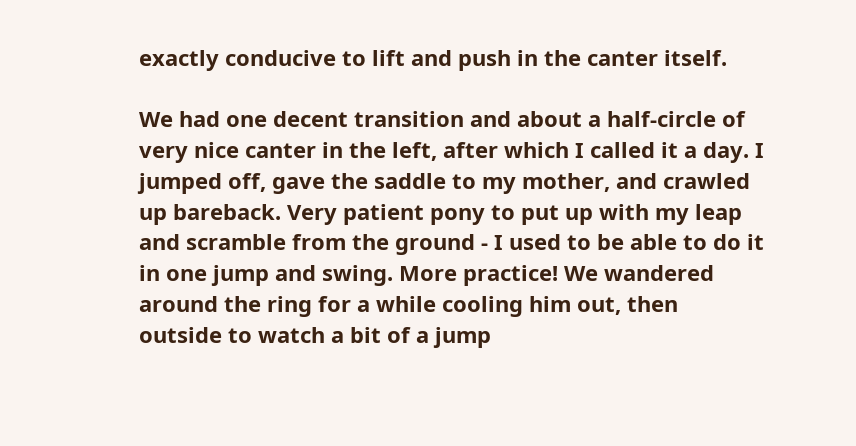exactly conducive to lift and push in the canter itself.

We had one decent transition and about a half-circle of very nice canter in the left, after which I called it a day. I jumped off, gave the saddle to my mother, and crawled up bareback. Very patient pony to put up with my leap and scramble from the ground - I used to be able to do it in one jump and swing. More practice! We wandered around the ring for a while cooling him out, then outside to watch a bit of a jump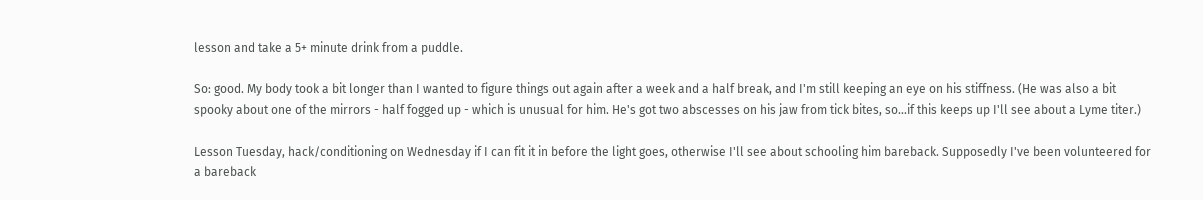lesson and take a 5+ minute drink from a puddle.

So: good. My body took a bit longer than I wanted to figure things out again after a week and a half break, and I'm still keeping an eye on his stiffness. (He was also a bit spooky about one of the mirrors - half fogged up - which is unusual for him. He's got two abscesses on his jaw from tick bites, so...if this keeps up I'll see about a Lyme titer.)

Lesson Tuesday, hack/conditioning on Wednesday if I can fit it in before the light goes, otherwise I'll see about schooling him bareback. Supposedly I've been volunteered for a bareback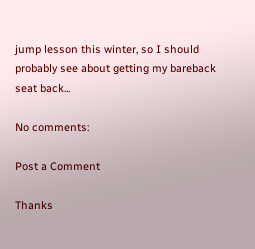jump lesson this winter, so I should probably see about getting my bareback seat back...

No comments:

Post a Comment

Thanks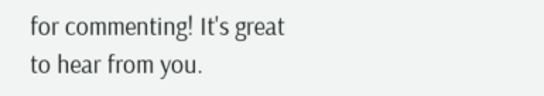for commenting! It's great to hear from you.